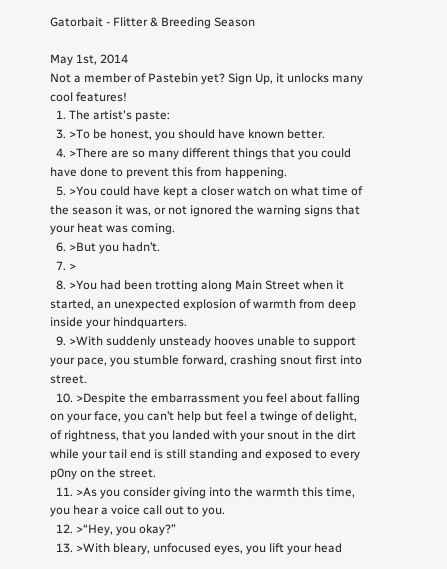Gatorbait - Flitter & Breeding Season

May 1st, 2014
Not a member of Pastebin yet? Sign Up, it unlocks many cool features!
  1. The artist's paste:
  3. >To be honest, you should have known better.
  4. >There are so many different things that you could have done to prevent this from happening.
  5. >You could have kept a closer watch on what time of the season it was, or not ignored the warning signs that your heat was coming.
  6. >But you hadn’t.
  7. >
  8. >You had been trotting along Main Street when it started, an unexpected explosion of warmth from deep inside your hindquarters.
  9. >With suddenly unsteady hooves unable to support your pace, you stumble forward, crashing snout first into street.
  10. >Despite the embarrassment you feel about falling on your face, you can’t help but feel a twinge of delight, of rightness, that you landed with your snout in the dirt while your tail end is still standing and exposed to every p0ny on the street.
  11. >As you consider giving into the warmth this time, you hear a voice call out to you.
  12. >“Hey, you okay?”
  13. >With bleary, unfocused eyes, you lift your head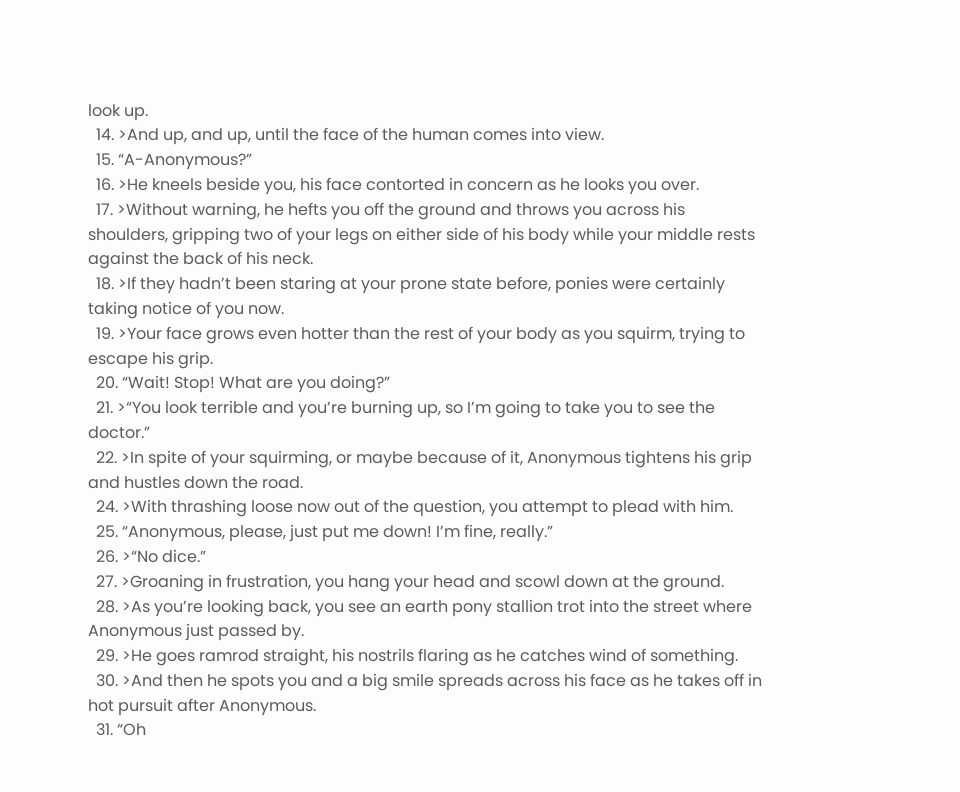look up.
  14. >And up, and up, until the face of the human comes into view.
  15. “A-Anonymous?”
  16. >He kneels beside you, his face contorted in concern as he looks you over.
  17. >Without warning, he hefts you off the ground and throws you across his shoulders, gripping two of your legs on either side of his body while your middle rests against the back of his neck.
  18. >If they hadn’t been staring at your prone state before, ponies were certainly taking notice of you now.
  19. >Your face grows even hotter than the rest of your body as you squirm, trying to escape his grip.
  20. “Wait! Stop! What are you doing?”
  21. >“You look terrible and you’re burning up, so I’m going to take you to see the doctor.”
  22. >In spite of your squirming, or maybe because of it, Anonymous tightens his grip and hustles down the road.
  24. >With thrashing loose now out of the question, you attempt to plead with him.
  25. “Anonymous, please, just put me down! I’m fine, really.”
  26. >“No dice.”
  27. >Groaning in frustration, you hang your head and scowl down at the ground.
  28. >As you’re looking back, you see an earth pony stallion trot into the street where Anonymous just passed by.
  29. >He goes ramrod straight, his nostrils flaring as he catches wind of something.
  30. >And then he spots you and a big smile spreads across his face as he takes off in hot pursuit after Anonymous.
  31. “Oh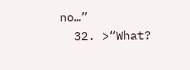no…”
  32. >“What?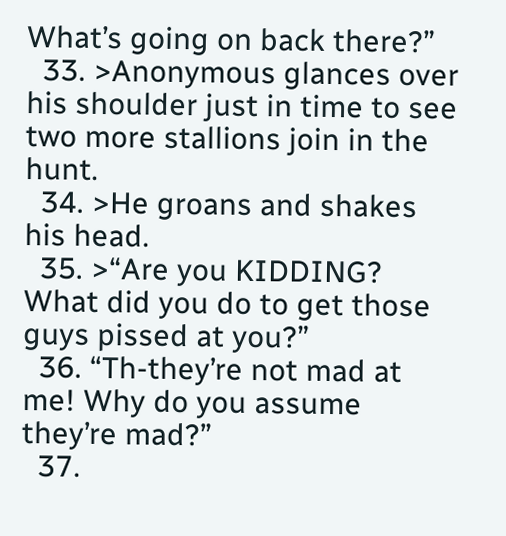What’s going on back there?”
  33. >Anonymous glances over his shoulder just in time to see two more stallions join in the hunt.
  34. >He groans and shakes his head.
  35. >“Are you KIDDING? What did you do to get those guys pissed at you?”
  36. “Th-they’re not mad at me! Why do you assume they’re mad?”
  37.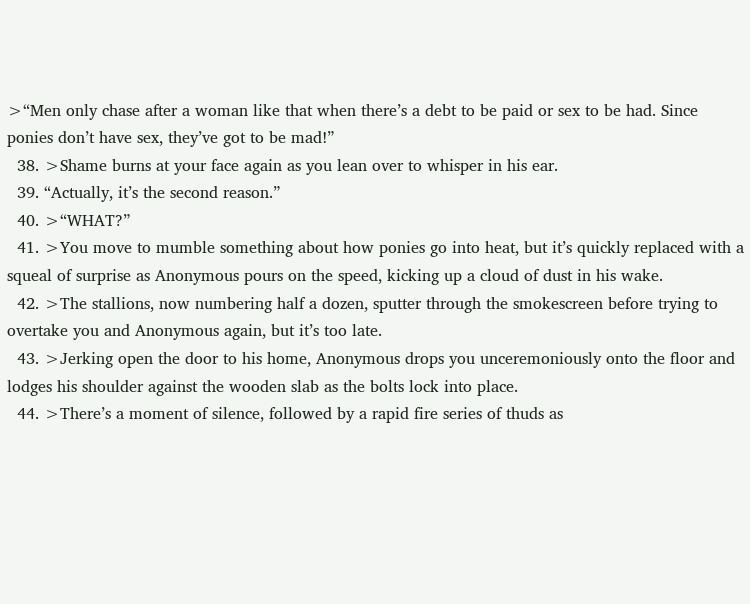>“Men only chase after a woman like that when there’s a debt to be paid or sex to be had. Since ponies don’t have sex, they’ve got to be mad!”
  38. >Shame burns at your face again as you lean over to whisper in his ear.
  39. “Actually, it’s the second reason.”
  40. >“WHAT?”
  41. >You move to mumble something about how ponies go into heat, but it’s quickly replaced with a squeal of surprise as Anonymous pours on the speed, kicking up a cloud of dust in his wake.
  42. >The stallions, now numbering half a dozen, sputter through the smokescreen before trying to overtake you and Anonymous again, but it’s too late.
  43. >Jerking open the door to his home, Anonymous drops you unceremoniously onto the floor and lodges his shoulder against the wooden slab as the bolts lock into place.
  44. >There’s a moment of silence, followed by a rapid fire series of thuds as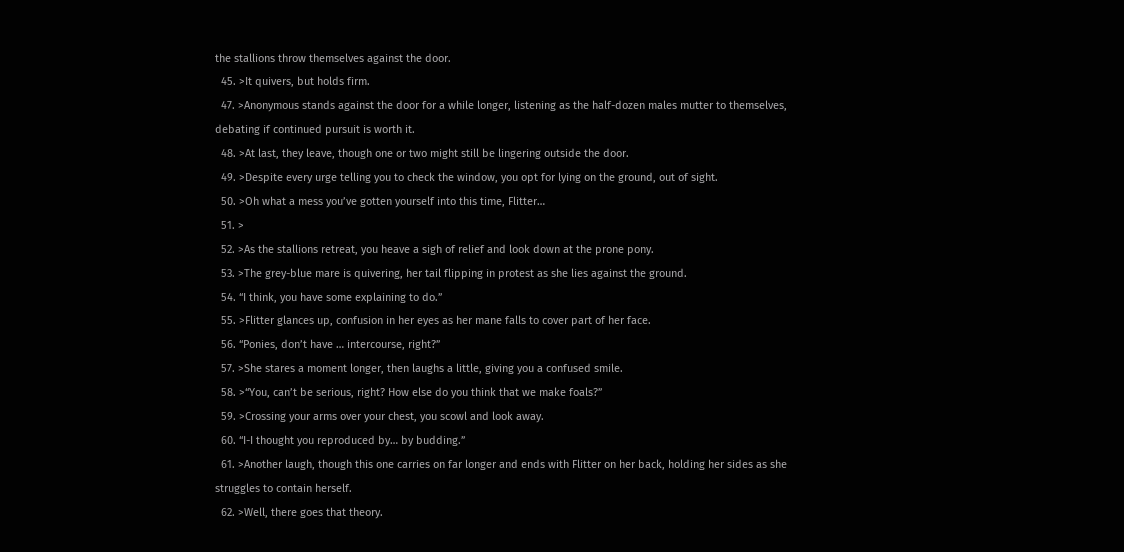the stallions throw themselves against the door.
  45. >It quivers, but holds firm.
  47. >Anonymous stands against the door for a while longer, listening as the half-dozen males mutter to themselves, debating if continued pursuit is worth it.
  48. >At last, they leave, though one or two might still be lingering outside the door.
  49. >Despite every urge telling you to check the window, you opt for lying on the ground, out of sight.
  50. >Oh what a mess you’ve gotten yourself into this time, Flitter…
  51. >
  52. >As the stallions retreat, you heave a sigh of relief and look down at the prone pony.
  53. >The grey-blue mare is quivering, her tail flipping in protest as she lies against the ground.
  54. “I think, you have some explaining to do.”
  55. >Flitter glances up, confusion in her eyes as her mane falls to cover part of her face.
  56. “Ponies, don’t have … intercourse, right?”
  57. >She stares a moment longer, then laughs a little, giving you a confused smile.
  58. >“You, can’t be serious, right? How else do you think that we make foals?”
  59. >Crossing your arms over your chest, you scowl and look away.
  60. “I-I thought you reproduced by… by budding.”
  61. >Another laugh, though this one carries on far longer and ends with Flitter on her back, holding her sides as she struggles to contain herself.
  62. >Well, there goes that theory.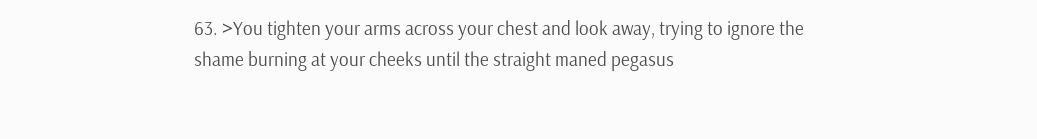63. >You tighten your arms across your chest and look away, trying to ignore the shame burning at your cheeks until the straight maned pegasus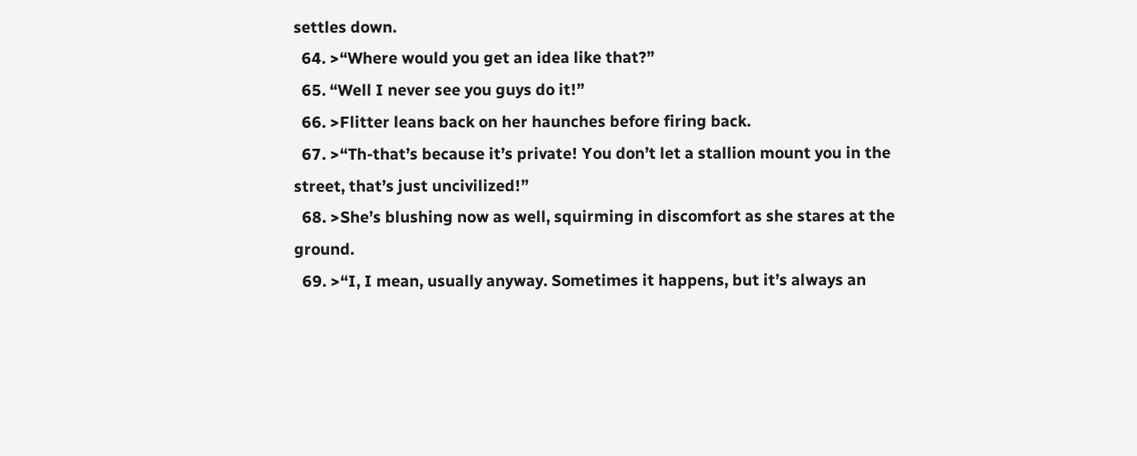settles down.
  64. >“Where would you get an idea like that?”
  65. “Well I never see you guys do it!”
  66. >Flitter leans back on her haunches before firing back.
  67. >“Th-that’s because it’s private! You don’t let a stallion mount you in the street, that’s just uncivilized!”
  68. >She’s blushing now as well, squirming in discomfort as she stares at the ground.
  69. >“I, I mean, usually anyway. Sometimes it happens, but it’s always an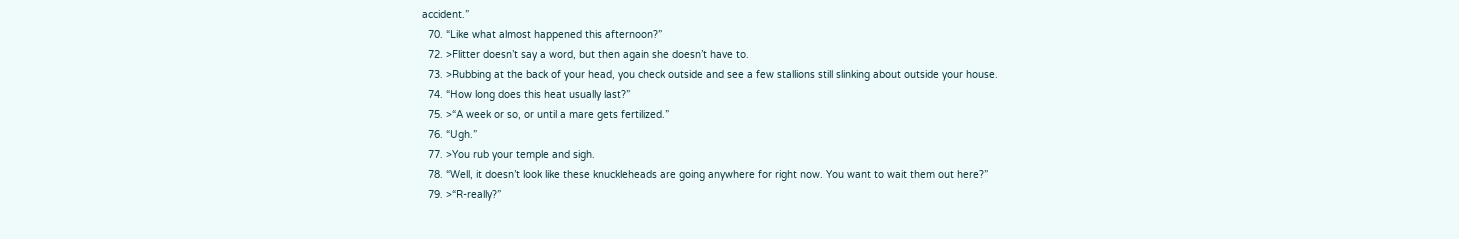accident.”
  70. “Like what almost happened this afternoon?”
  72. >Flitter doesn’t say a word, but then again she doesn’t have to.
  73. >Rubbing at the back of your head, you check outside and see a few stallions still slinking about outside your house.
  74. “How long does this heat usually last?”
  75. >“A week or so, or until a mare gets fertilized.”
  76. “Ugh.”
  77. >You rub your temple and sigh.
  78. “Well, it doesn’t look like these knuckleheads are going anywhere for right now. You want to wait them out here?”
  79. >“R-really?”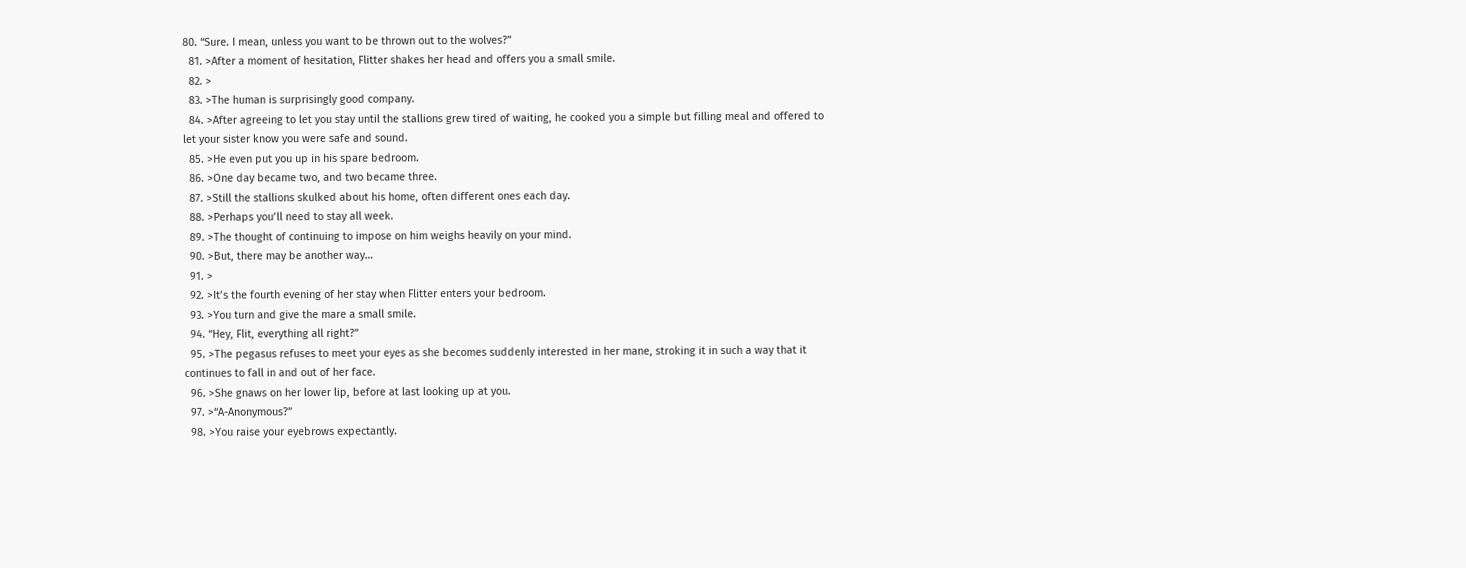80. “Sure. I mean, unless you want to be thrown out to the wolves?”
  81. >After a moment of hesitation, Flitter shakes her head and offers you a small smile.
  82. >
  83. >The human is surprisingly good company.
  84. >After agreeing to let you stay until the stallions grew tired of waiting, he cooked you a simple but filling meal and offered to let your sister know you were safe and sound.
  85. >He even put you up in his spare bedroom.
  86. >One day became two, and two became three.
  87. >Still the stallions skulked about his home, often different ones each day.
  88. >Perhaps you’ll need to stay all week.
  89. >The thought of continuing to impose on him weighs heavily on your mind.
  90. >But, there may be another way…
  91. >
  92. >It’s the fourth evening of her stay when Flitter enters your bedroom.
  93. >You turn and give the mare a small smile.
  94. “Hey, Flit, everything all right?”
  95. >The pegasus refuses to meet your eyes as she becomes suddenly interested in her mane, stroking it in such a way that it continues to fall in and out of her face.
  96. >She gnaws on her lower lip, before at last looking up at you.
  97. >“A-Anonymous?”
  98. >You raise your eyebrows expectantly.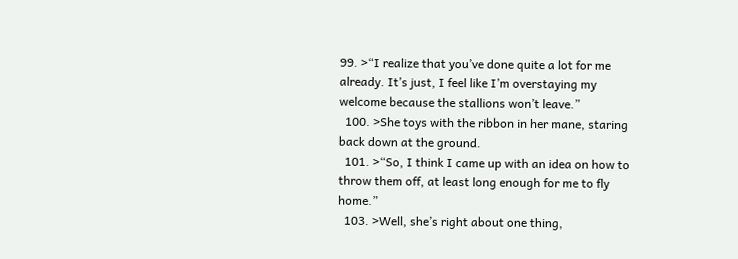99. >“I realize that you’ve done quite a lot for me already. It’s just, I feel like I’m overstaying my welcome because the stallions won’t leave.”
  100. >She toys with the ribbon in her mane, staring back down at the ground.
  101. >“So, I think I came up with an idea on how to throw them off, at least long enough for me to fly home.”
  103. >Well, she’s right about one thing,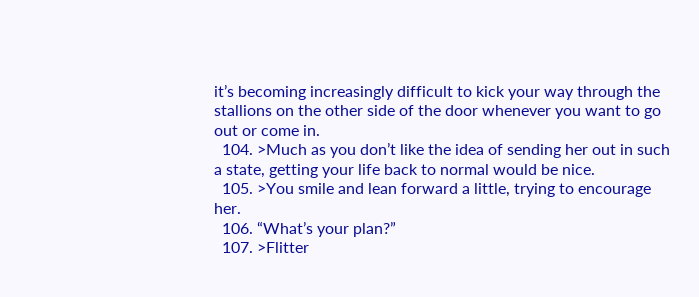it’s becoming increasingly difficult to kick your way through the stallions on the other side of the door whenever you want to go out or come in.
  104. >Much as you don’t like the idea of sending her out in such a state, getting your life back to normal would be nice.
  105. >You smile and lean forward a little, trying to encourage her.
  106. “What’s your plan?”
  107. >Flitter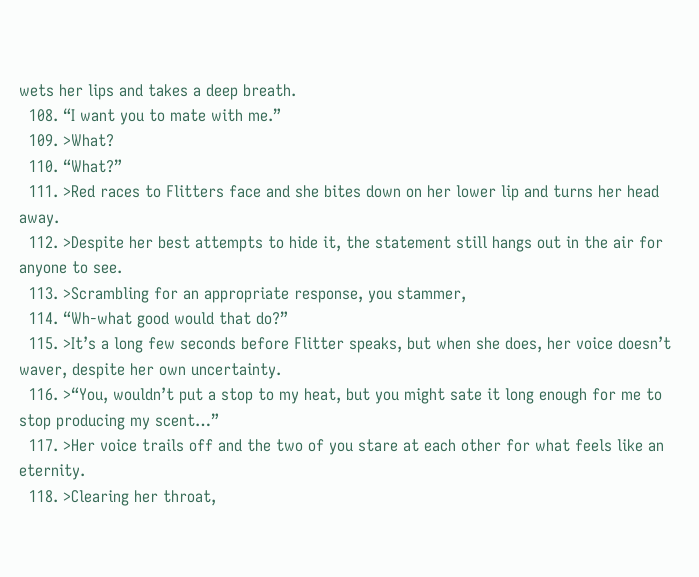wets her lips and takes a deep breath.
  108. “I want you to mate with me.”
  109. >What?
  110. “What?”
  111. >Red races to Flitters face and she bites down on her lower lip and turns her head away.
  112. >Despite her best attempts to hide it, the statement still hangs out in the air for anyone to see.
  113. >Scrambling for an appropriate response, you stammer,
  114. “Wh-what good would that do?”
  115. >It’s a long few seconds before Flitter speaks, but when she does, her voice doesn’t waver, despite her own uncertainty.
  116. >“You, wouldn’t put a stop to my heat, but you might sate it long enough for me to stop producing my scent…”
  117. >Her voice trails off and the two of you stare at each other for what feels like an eternity.
  118. >Clearing her throat,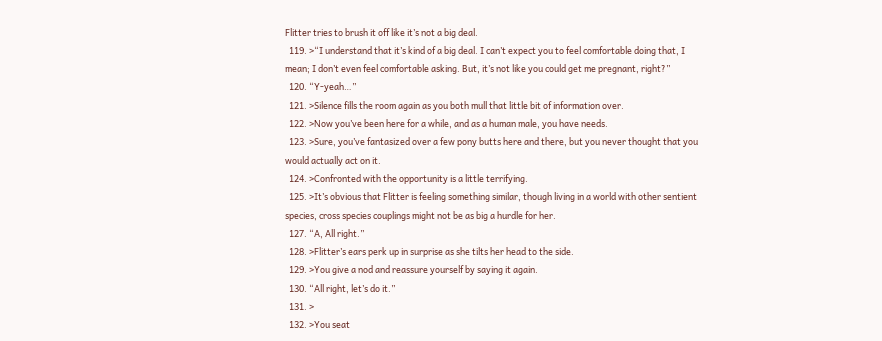Flitter tries to brush it off like it’s not a big deal.
  119. >“I understand that it’s kind of a big deal. I can’t expect you to feel comfortable doing that, I mean; I don’t even feel comfortable asking. But, it’s not like you could get me pregnant, right?”
  120. “Y-yeah…”
  121. >Silence fills the room again as you both mull that little bit of information over.
  122. >Now you’ve been here for a while, and as a human male, you have needs.
  123. >Sure, you’ve fantasized over a few pony butts here and there, but you never thought that you would actually act on it.
  124. >Confronted with the opportunity is a little terrifying.
  125. >It’s obvious that Flitter is feeling something similar, though living in a world with other sentient species, cross species couplings might not be as big a hurdle for her.
  127. “A, All right.”
  128. >Flitter’s ears perk up in surprise as she tilts her head to the side.
  129. >You give a nod and reassure yourself by saying it again.
  130. “All right, let’s do it.”
  131. >
  132. >You seat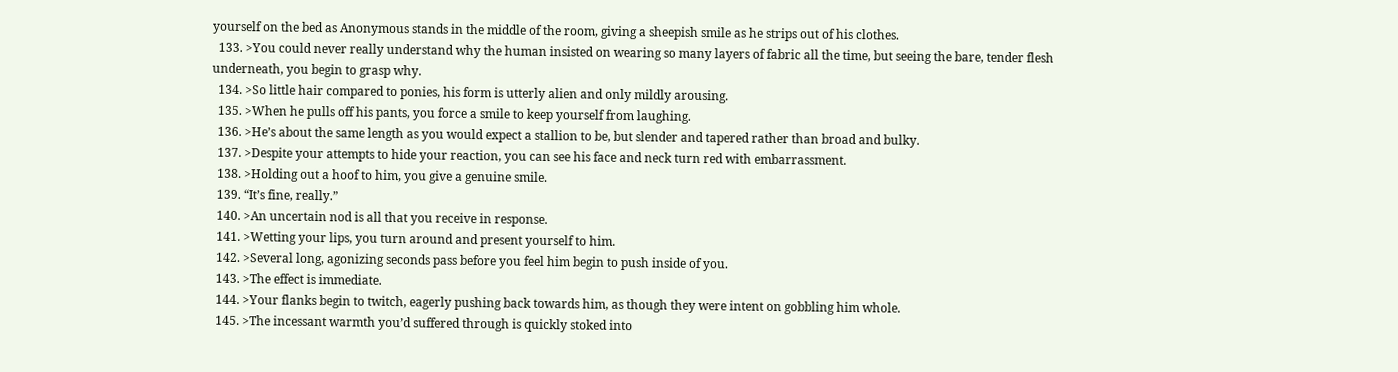yourself on the bed as Anonymous stands in the middle of the room, giving a sheepish smile as he strips out of his clothes.
  133. >You could never really understand why the human insisted on wearing so many layers of fabric all the time, but seeing the bare, tender flesh underneath, you begin to grasp why.
  134. >So little hair compared to ponies, his form is utterly alien and only mildly arousing.
  135. >When he pulls off his pants, you force a smile to keep yourself from laughing.
  136. >He’s about the same length as you would expect a stallion to be, but slender and tapered rather than broad and bulky.
  137. >Despite your attempts to hide your reaction, you can see his face and neck turn red with embarrassment.
  138. >Holding out a hoof to him, you give a genuine smile.
  139. “It’s fine, really.”
  140. >An uncertain nod is all that you receive in response.
  141. >Wetting your lips, you turn around and present yourself to him.
  142. >Several long, agonizing seconds pass before you feel him begin to push inside of you.
  143. >The effect is immediate.
  144. >Your flanks begin to twitch, eagerly pushing back towards him, as though they were intent on gobbling him whole.
  145. >The incessant warmth you’d suffered through is quickly stoked into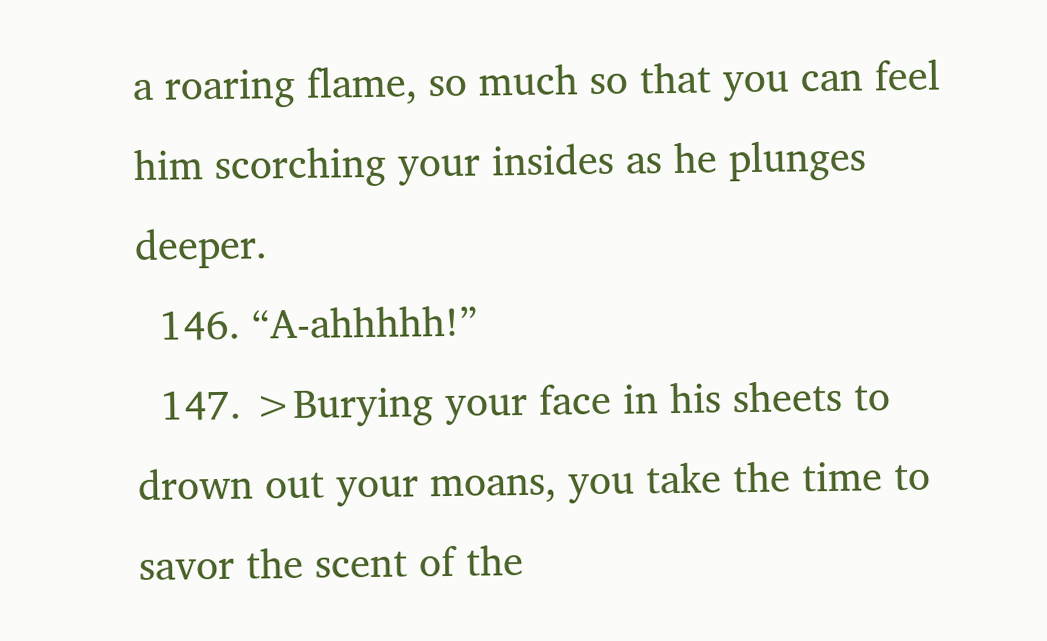a roaring flame, so much so that you can feel him scorching your insides as he plunges deeper.
  146. “A-ahhhhh!”
  147. >Burying your face in his sheets to drown out your moans, you take the time to savor the scent of the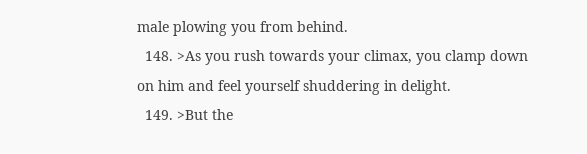male plowing you from behind.
  148. >As you rush towards your climax, you clamp down on him and feel yourself shuddering in delight.
  149. >But the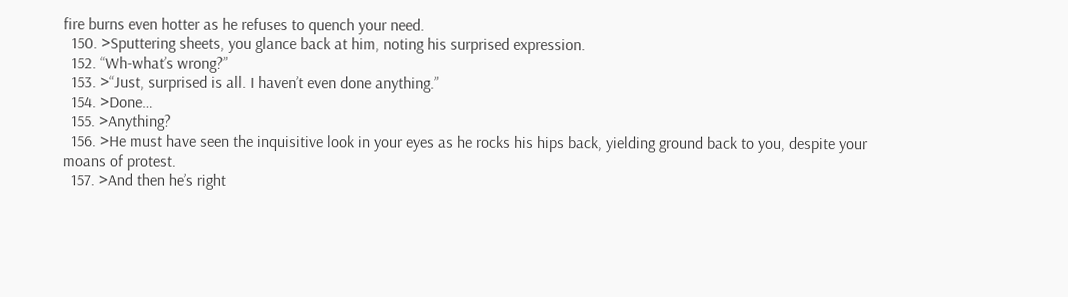fire burns even hotter as he refuses to quench your need.
  150. >Sputtering sheets, you glance back at him, noting his surprised expression.
  152. “Wh-what’s wrong?”
  153. >“Just, surprised is all. I haven’t even done anything.”
  154. >Done…
  155. >Anything?
  156. >He must have seen the inquisitive look in your eyes as he rocks his hips back, yielding ground back to you, despite your moans of protest.
  157. >And then he’s right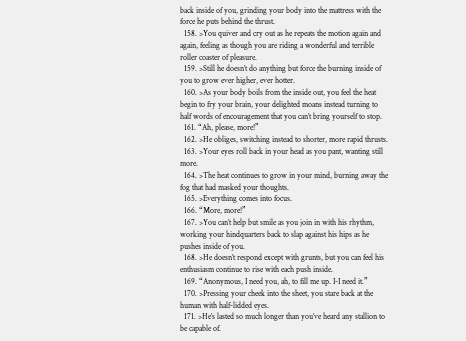back inside of you, grinding your body into the mattress with the force he puts behind the thrust.
  158. >You quiver and cry out as he repeats the motion again and again, feeling as though you are riding a wonderful and terrible roller coaster of pleasure.
  159. >Still he doesn’t do anything but force the burning inside of you to grow ever higher, ever hotter.
  160. >As your body boils from the inside out, you feel the heat begin to fry your brain, your delighted moans instead turning to half words of encouragement that you can’t bring yourself to stop.
  161. “Ah, please, more!”
  162. >He obliges, switching instead to shorter, more rapid thrusts.
  163. >Your eyes roll back in your head as you pant, wanting still more.
  164. >The heat continues to grow in your mind, burning away the fog that had masked your thoughts.
  165. >Everything comes into focus.
  166. “More, more!”
  167. >You can’t help but smile as you join in with his rhythm, working your hindquarters back to slap against his hips as he pushes inside of you.
  168. >He doesn’t respond except with grunts, but you can feel his enthusiasm continue to rise with each push inside.
  169. “Anonymous, I need you, ah, to fill me up. I-I need it.”
  170. >Pressing your cheek into the sheet, you stare back at the human with half-lidded eyes.
  171. >He’s lasted so much longer than you’ve heard any stallion to be capable of.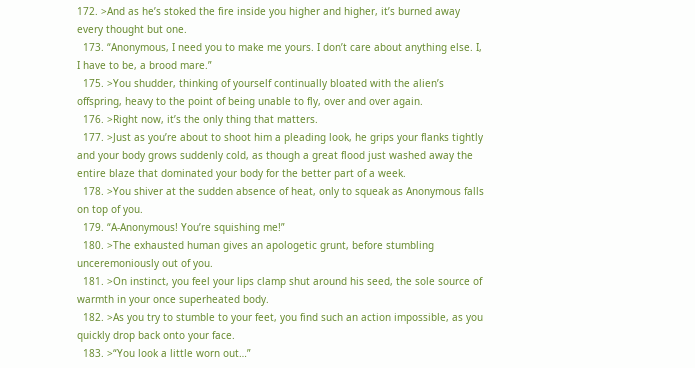172. >And as he’s stoked the fire inside you higher and higher, it’s burned away every thought but one.
  173. “Anonymous, I need you to make me yours. I don’t care about anything else. I, I have to be, a brood mare.”
  175. >You shudder, thinking of yourself continually bloated with the alien’s offspring, heavy to the point of being unable to fly, over and over again.
  176. >Right now, it’s the only thing that matters.
  177. >Just as you’re about to shoot him a pleading look, he grips your flanks tightly and your body grows suddenly cold, as though a great flood just washed away the entire blaze that dominated your body for the better part of a week.
  178. >You shiver at the sudden absence of heat, only to squeak as Anonymous falls on top of you.
  179. “A-Anonymous! You’re squishing me!”
  180. >The exhausted human gives an apologetic grunt, before stumbling unceremoniously out of you.
  181. >On instinct, you feel your lips clamp shut around his seed, the sole source of warmth in your once superheated body.
  182. >As you try to stumble to your feet, you find such an action impossible, as you quickly drop back onto your face.
  183. >“You look a little worn out…”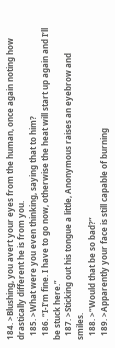184. >Blushing, you avert your eyes from the human, once again noting how drastically different he is from you.
  185. >What were you even thinking, saying that to him?
  186. “I-I’m fine. I have to go now, otherwise the heat will start up again and I’ll be stuck here.”
  187. >Sticking out his tongue a little, Anonymous raises an eyebrow and smiles.
  188. >“Would that be so bad?”
  189. >Apparently your face is still capable of burning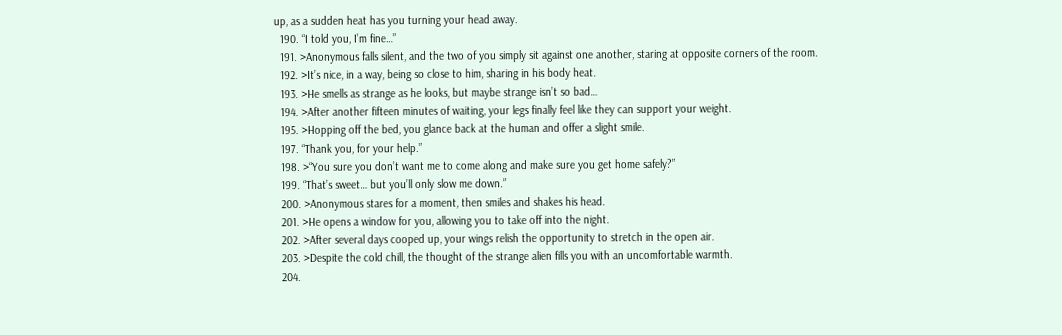up, as a sudden heat has you turning your head away.
  190. “I told you, I’m fine…”
  191. >Anonymous falls silent, and the two of you simply sit against one another, staring at opposite corners of the room.
  192. >It’s nice, in a way, being so close to him, sharing in his body heat.
  193. >He smells as strange as he looks, but maybe strange isn’t so bad…
  194. >After another fifteen minutes of waiting, your legs finally feel like they can support your weight.
  195. >Hopping off the bed, you glance back at the human and offer a slight smile.
  197. “Thank you, for your help.”
  198. >“You sure you don’t want me to come along and make sure you get home safely?”
  199. “That’s sweet… but you’ll only slow me down.”
  200. >Anonymous stares for a moment, then smiles and shakes his head.
  201. >He opens a window for you, allowing you to take off into the night.
  202. >After several days cooped up, your wings relish the opportunity to stretch in the open air.
  203. >Despite the cold chill, the thought of the strange alien fills you with an uncomfortable warmth.
  204.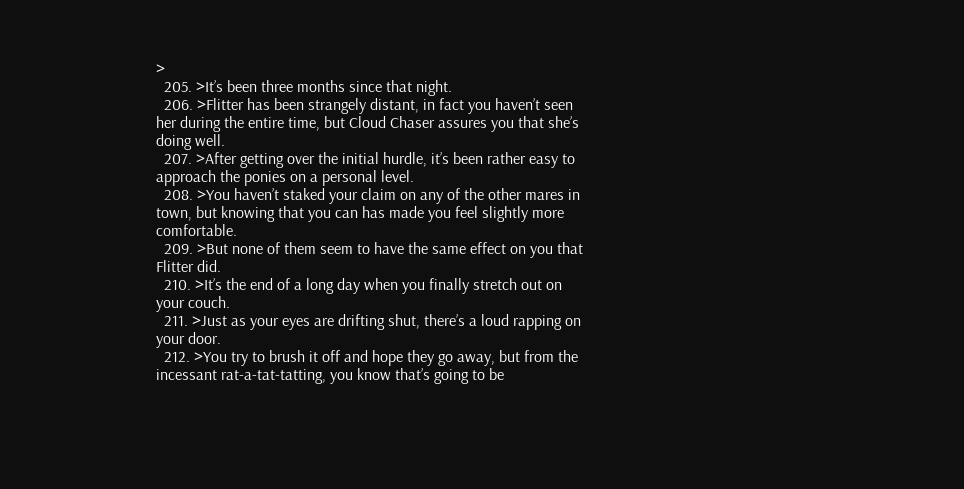>
  205. >It’s been three months since that night.
  206. >Flitter has been strangely distant, in fact you haven’t seen her during the entire time, but Cloud Chaser assures you that she’s doing well.
  207. >After getting over the initial hurdle, it’s been rather easy to approach the ponies on a personal level.
  208. >You haven’t staked your claim on any of the other mares in town, but knowing that you can has made you feel slightly more comfortable.
  209. >But none of them seem to have the same effect on you that Flitter did.
  210. >It’s the end of a long day when you finally stretch out on your couch.
  211. >Just as your eyes are drifting shut, there’s a loud rapping on your door.
  212. >You try to brush it off and hope they go away, but from the incessant rat-a-tat-tatting, you know that’s going to be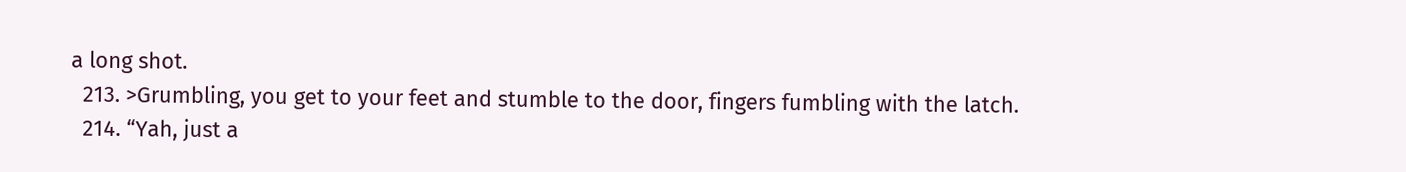a long shot.
  213. >Grumbling, you get to your feet and stumble to the door, fingers fumbling with the latch.
  214. “Yah, just a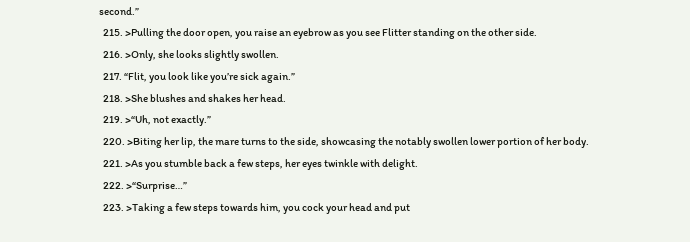second.”
  215. >Pulling the door open, you raise an eyebrow as you see Flitter standing on the other side.
  216. >Only, she looks slightly swollen.
  217. “Flit, you look like you’re sick again.”
  218. >She blushes and shakes her head.
  219. >“Uh, not exactly.”
  220. >Biting her lip, the mare turns to the side, showcasing the notably swollen lower portion of her body.
  221. >As you stumble back a few steps, her eyes twinkle with delight.
  222. >“Surprise…”
  223. >Taking a few steps towards him, you cock your head and put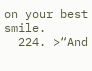on your best smile.
  224. >“And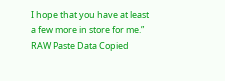I hope that you have at least a few more in store for me.”
RAW Paste Data Copied